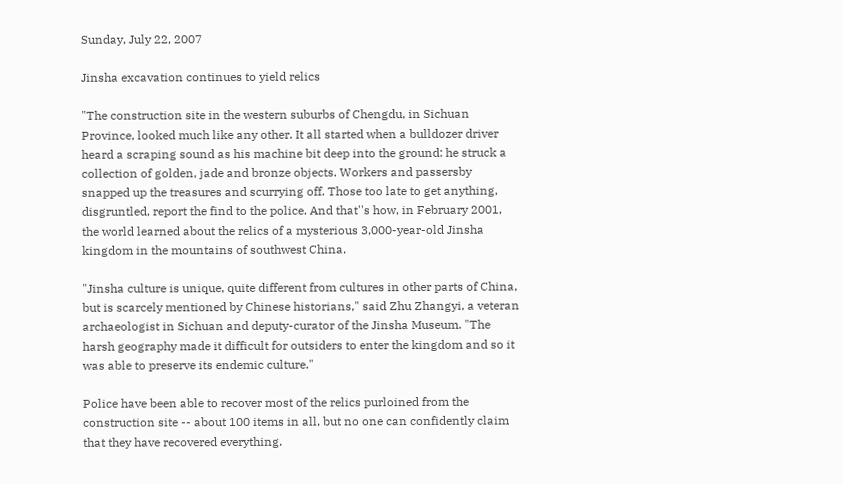Sunday, July 22, 2007

Jinsha excavation continues to yield relics

"The construction site in the western suburbs of Chengdu, in Sichuan Province, looked much like any other. It all started when a bulldozer driver heard a scraping sound as his machine bit deep into the ground: he struck a collection of golden, jade and bronze objects. Workers and passersby snapped up the treasures and scurrying off. Those too late to get anything, disgruntled, report the find to the police. And that''s how, in February 2001, the world learned about the relics of a mysterious 3,000-year-old Jinsha kingdom in the mountains of southwest China.

"Jinsha culture is unique, quite different from cultures in other parts of China, but is scarcely mentioned by Chinese historians," said Zhu Zhangyi, a veteran archaeologist in Sichuan and deputy-curator of the Jinsha Museum. "The harsh geography made it difficult for outsiders to enter the kingdom and so it was able to preserve its endemic culture."

Police have been able to recover most of the relics purloined from the construction site -- about 100 items in all, but no one can confidently claim that they have recovered everything.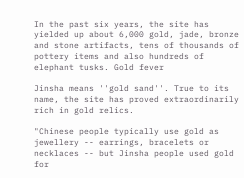In the past six years, the site has yielded up about 6,000 gold, jade, bronze and stone artifacts, tens of thousands of pottery items and also hundreds of elephant tusks. Gold fever

Jinsha means ''gold sand''. True to its name, the site has proved extraordinarily rich in gold relics.

"Chinese people typically use gold as jewellery -- earrings, bracelets or necklaces -- but Jinsha people used gold for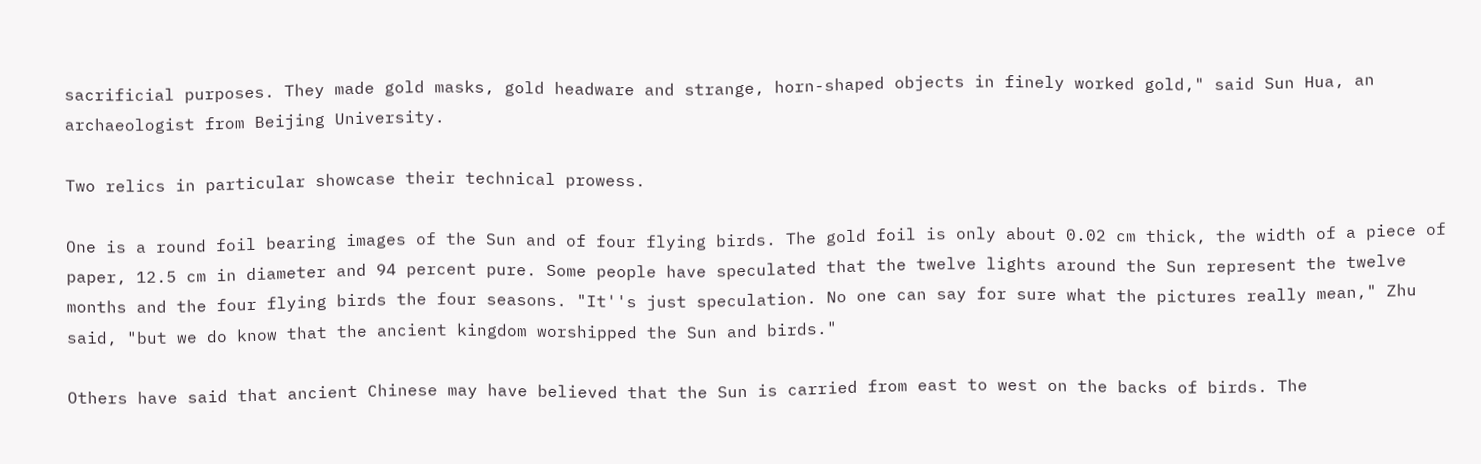sacrificial purposes. They made gold masks, gold headware and strange, horn-shaped objects in finely worked gold," said Sun Hua, an archaeologist from Beijing University.

Two relics in particular showcase their technical prowess.

One is a round foil bearing images of the Sun and of four flying birds. The gold foil is only about 0.02 cm thick, the width of a piece of paper, 12.5 cm in diameter and 94 percent pure. Some people have speculated that the twelve lights around the Sun represent the twelve months and the four flying birds the four seasons. "It''s just speculation. No one can say for sure what the pictures really mean," Zhu said, "but we do know that the ancient kingdom worshipped the Sun and birds."

Others have said that ancient Chinese may have believed that the Sun is carried from east to west on the backs of birds. The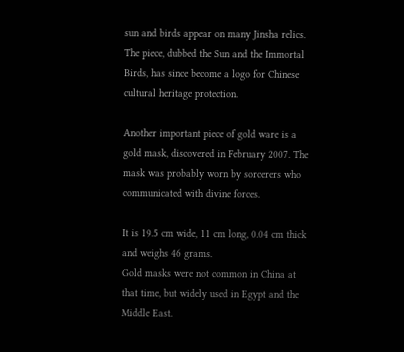sun and birds appear on many Jinsha relics. The piece, dubbed the Sun and the Immortal Birds, has since become a logo for Chinese cultural heritage protection.

Another important piece of gold ware is a gold mask, discovered in February 2007. The mask was probably worn by sorcerers who communicated with divine forces.

It is 19.5 cm wide, 11 cm long, 0.04 cm thick and weighs 46 grams.
Gold masks were not common in China at that time, but widely used in Egypt and the Middle East.